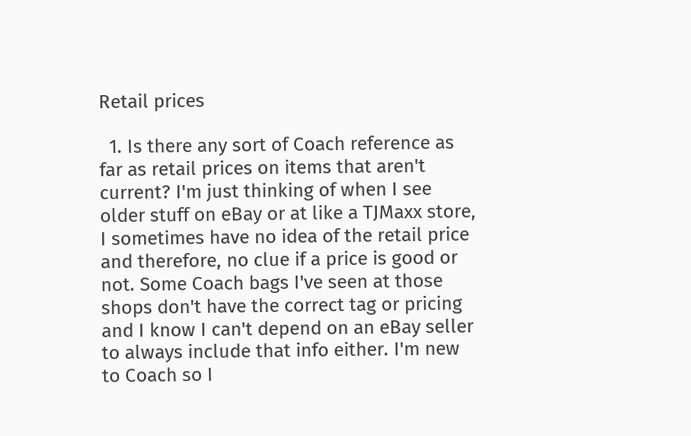Retail prices

  1. Is there any sort of Coach reference as far as retail prices on items that aren't current? I'm just thinking of when I see older stuff on eBay or at like a TJMaxx store, I sometimes have no idea of the retail price and therefore, no clue if a price is good or not. Some Coach bags I've seen at those shops don't have the correct tag or pricing and I know I can't depend on an eBay seller to always include that info either. I'm new to Coach so I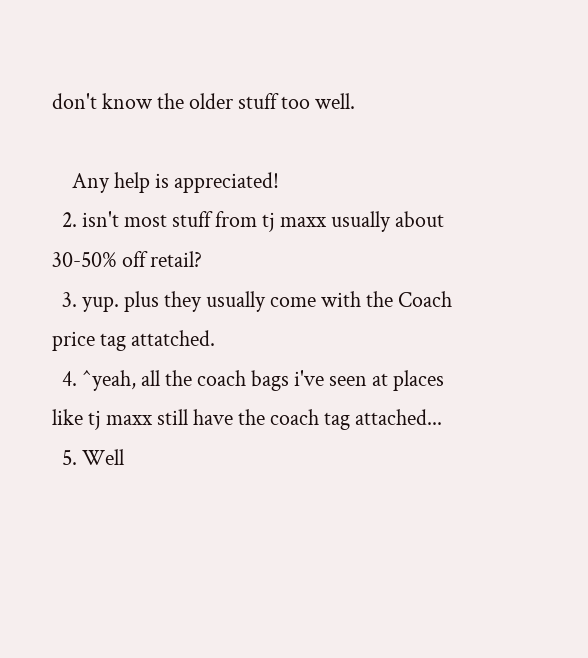don't know the older stuff too well.

    Any help is appreciated!
  2. isn't most stuff from tj maxx usually about 30-50% off retail?
  3. yup. plus they usually come with the Coach price tag attatched.
  4. ^yeah, all the coach bags i've seen at places like tj maxx still have the coach tag attached...
  5. Well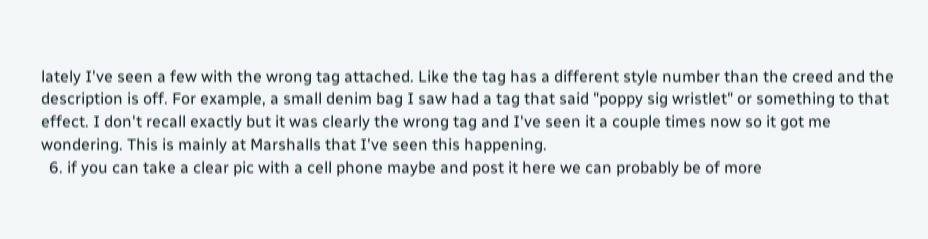lately I've seen a few with the wrong tag attached. Like the tag has a different style number than the creed and the description is off. For example, a small denim bag I saw had a tag that said "poppy sig wristlet" or something to that effect. I don't recall exactly but it was clearly the wrong tag and I've seen it a couple times now so it got me wondering. This is mainly at Marshalls that I've seen this happening.
  6. if you can take a clear pic with a cell phone maybe and post it here we can probably be of more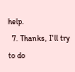help.
  7. Thanks, I'll try to do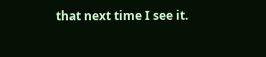that next time I see it.